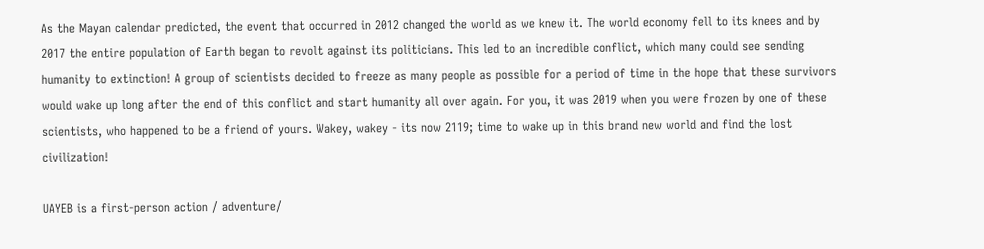As the Mayan calendar predicted, the event that occurred in 2012 changed the world as we knew it. The world economy fell to its knees and by 2017 the entire population of Earth began to revolt against its politicians. This led to an incredible conflict, which many could see sending humanity to extinction! A group of scientists decided to freeze as many people as possible for a period of time in the hope that these survivors would wake up long after the end of this conflict and start humanity all over again. For you, it was 2019 when you were frozen by one of these scientists, who happened to be a friend of yours. Wakey, wakey - its now 2119; time to wake up in this brand new world and find the lost civilization!

UAYEB is a first-person action / adventure/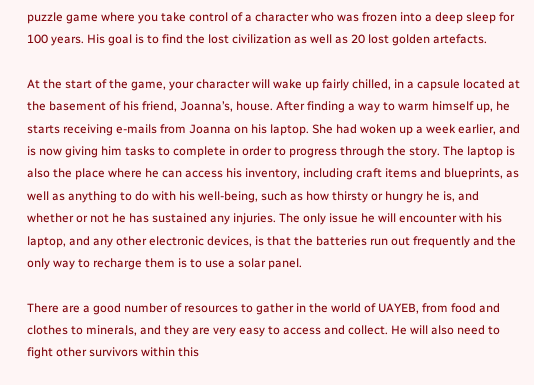puzzle game where you take control of a character who was frozen into a deep sleep for 100 years. His goal is to find the lost civilization as well as 20 lost golden artefacts.

At the start of the game, your character will wake up fairly chilled, in a capsule located at the basement of his friend, Joanna’s, house. After finding a way to warm himself up, he starts receiving e-mails from Joanna on his laptop. She had woken up a week earlier, and is now giving him tasks to complete in order to progress through the story. The laptop is also the place where he can access his inventory, including craft items and blueprints, as well as anything to do with his well-being, such as how thirsty or hungry he is, and whether or not he has sustained any injuries. The only issue he will encounter with his laptop, and any other electronic devices, is that the batteries run out frequently and the only way to recharge them is to use a solar panel.

There are a good number of resources to gather in the world of UAYEB, from food and clothes to minerals, and they are very easy to access and collect. He will also need to fight other survivors within this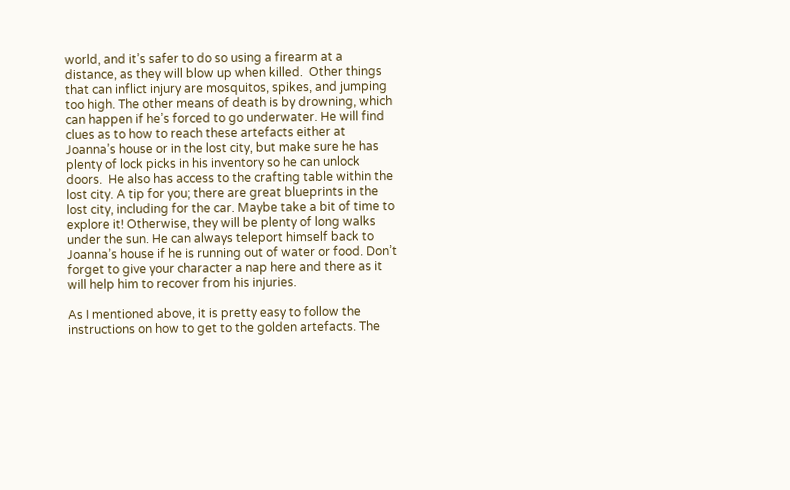world, and it’s safer to do so using a firearm at a distance, as they will blow up when killed.  Other things that can inflict injury are mosquitos, spikes, and jumping too high. The other means of death is by drowning, which can happen if he’s forced to go underwater. He will find clues as to how to reach these artefacts either at Joanna’s house or in the lost city, but make sure he has plenty of lock picks in his inventory so he can unlock doors.  He also has access to the crafting table within the lost city. A tip for you; there are great blueprints in the lost city, including for the car. Maybe take a bit of time to explore it! Otherwise, they will be plenty of long walks under the sun. He can always teleport himself back to Joanna’s house if he is running out of water or food. Don’t forget to give your character a nap here and there as it will help him to recover from his injuries.

As I mentioned above, it is pretty easy to follow the instructions on how to get to the golden artefacts. The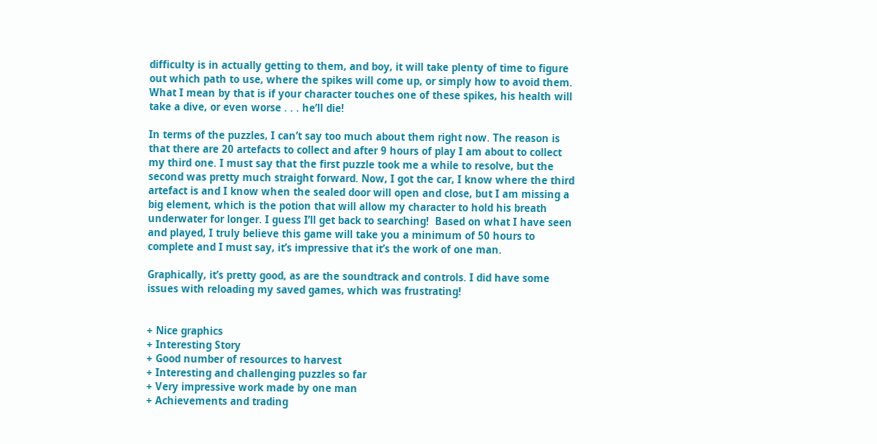difficulty is in actually getting to them, and boy, it will take plenty of time to figure out which path to use, where the spikes will come up, or simply how to avoid them. What I mean by that is if your character touches one of these spikes, his health will take a dive, or even worse . . . he’ll die!

In terms of the puzzles, I can’t say too much about them right now. The reason is that there are 20 artefacts to collect and after 9 hours of play I am about to collect my third one. I must say that the first puzzle took me a while to resolve, but the second was pretty much straight forward. Now, I got the car, I know where the third artefact is and I know when the sealed door will open and close, but I am missing a big element, which is the potion that will allow my character to hold his breath underwater for longer. I guess I’ll get back to searching!  Based on what I have seen and played, I truly believe this game will take you a minimum of 50 hours to complete and I must say, it’s impressive that it’s the work of one man.

Graphically, it’s pretty good, as are the soundtrack and controls. I did have some issues with reloading my saved games, which was frustrating!


+ Nice graphics
+ Interesting Story
+ Good number of resources to harvest
+ Interesting and challenging puzzles so far
+ Very impressive work made by one man
+ Achievements and trading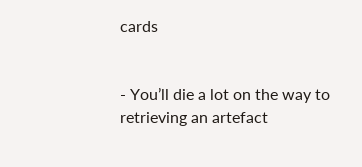cards


- You’ll die a lot on the way to retrieving an artefact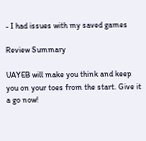- I had issues with my saved games

Review Summary

UAYEB will make you think and keep you on your toes from the start. Give it a go now!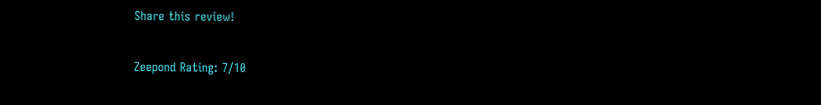Share this review!

Zeepond Rating: 7/10